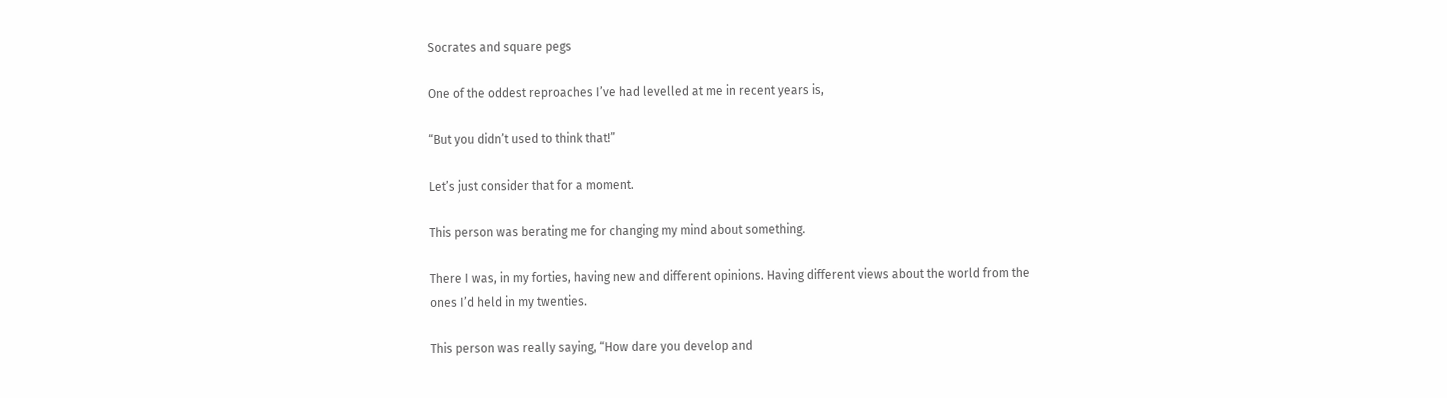Socrates and square pegs

One of the oddest reproaches I’ve had levelled at me in recent years is,

“But you didn’t used to think that!”

Let’s just consider that for a moment.

This person was berating me for changing my mind about something.

There I was, in my forties, having new and different opinions. Having different views about the world from the ones I’d held in my twenties.

This person was really saying, “How dare you develop and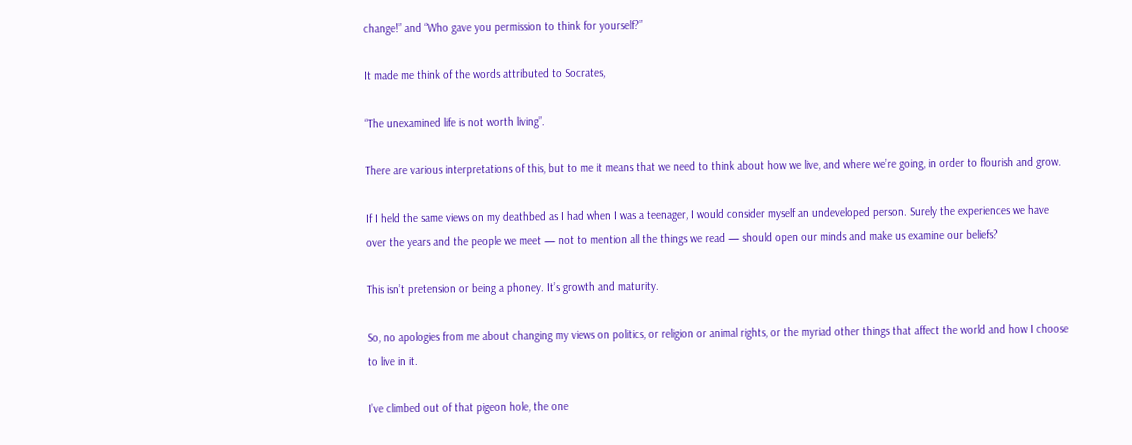change!” and “Who gave you permission to think for yourself?”

It made me think of the words attributed to Socrates,

“The unexamined life is not worth living”.

There are various interpretations of this, but to me it means that we need to think about how we live, and where we’re going, in order to flourish and grow.

If I held the same views on my deathbed as I had when I was a teenager, I would consider myself an undeveloped person. Surely the experiences we have over the years and the people we meet — not to mention all the things we read — should open our minds and make us examine our beliefs?

This isn’t pretension or being a phoney. It’s growth and maturity.

So, no apologies from me about changing my views on politics, or religion or animal rights, or the myriad other things that affect the world and how I choose to live in it.

I’ve climbed out of that pigeon hole, the one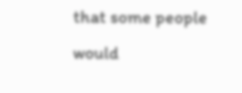that some people would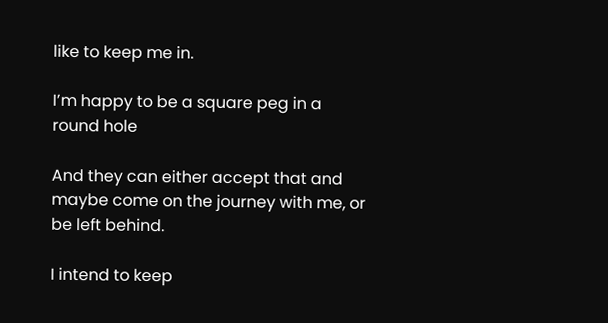like to keep me in.

I’m happy to be a square peg in a round hole

And they can either accept that and maybe come on the journey with me, or be left behind.

I intend to keep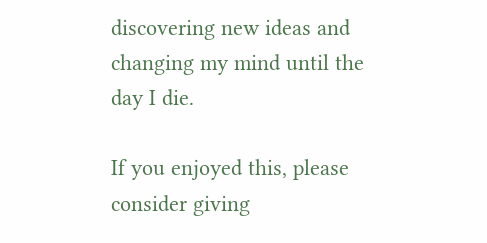discovering new ideas and changing my mind until the day I die.

If you enjoyed this, please consider giving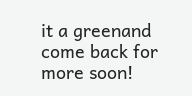it a greenand come back for more soon!